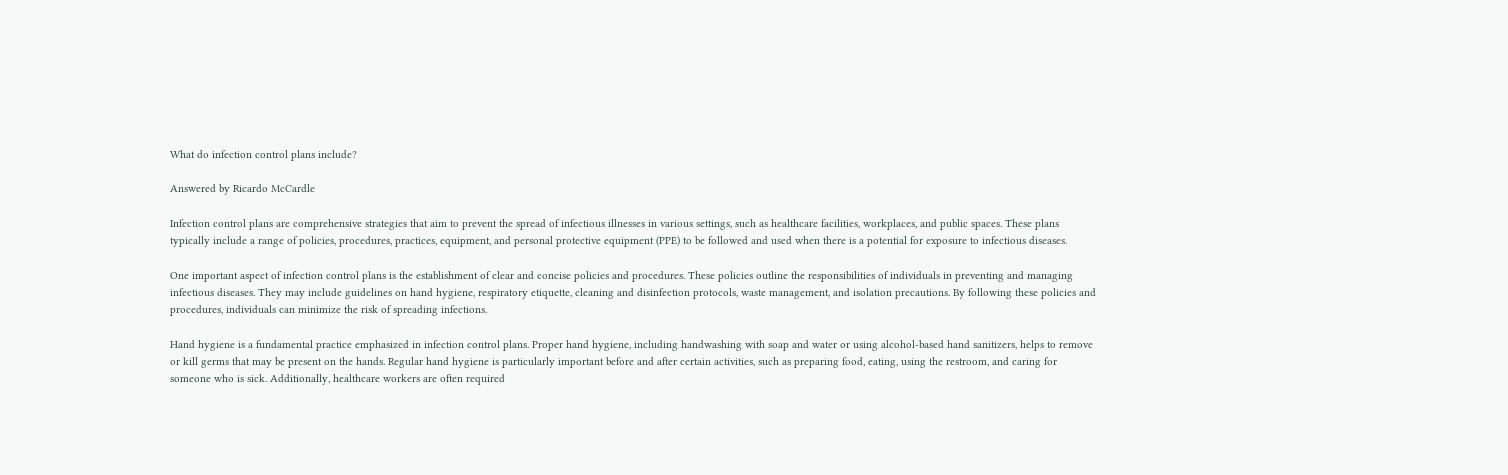What do infection control plans include?

Answered by Ricardo McCardle

Infection control plans are comprehensive strategies that aim to prevent the spread of infectious illnesses in various settings, such as healthcare facilities, workplaces, and public spaces. These plans typically include a range of policies, procedures, practices, equipment, and personal protective equipment (PPE) to be followed and used when there is a potential for exposure to infectious diseases.

One important aspect of infection control plans is the establishment of clear and concise policies and procedures. These policies outline the responsibilities of individuals in preventing and managing infectious diseases. They may include guidelines on hand hygiene, respiratory etiquette, cleaning and disinfection protocols, waste management, and isolation precautions. By following these policies and procedures, individuals can minimize the risk of spreading infections.

Hand hygiene is a fundamental practice emphasized in infection control plans. Proper hand hygiene, including handwashing with soap and water or using alcohol-based hand sanitizers, helps to remove or kill germs that may be present on the hands. Regular hand hygiene is particularly important before and after certain activities, such as preparing food, eating, using the restroom, and caring for someone who is sick. Additionally, healthcare workers are often required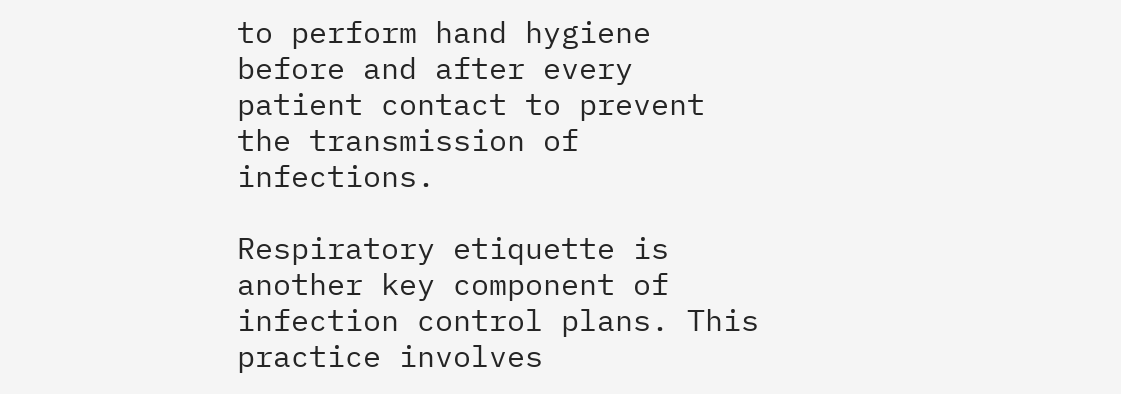to perform hand hygiene before and after every patient contact to prevent the transmission of infections.

Respiratory etiquette is another key component of infection control plans. This practice involves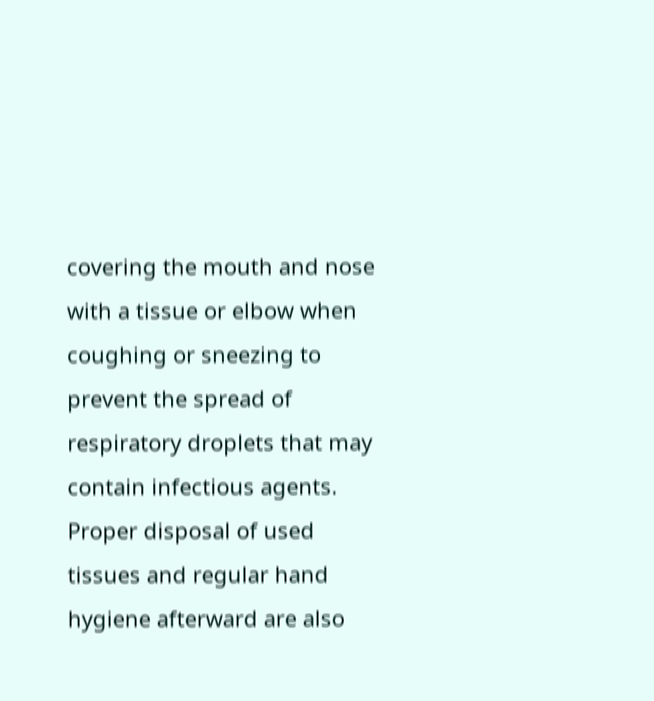covering the mouth and nose with a tissue or elbow when coughing or sneezing to prevent the spread of respiratory droplets that may contain infectious agents. Proper disposal of used tissues and regular hand hygiene afterward are also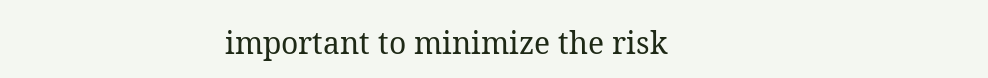important to minimize the risk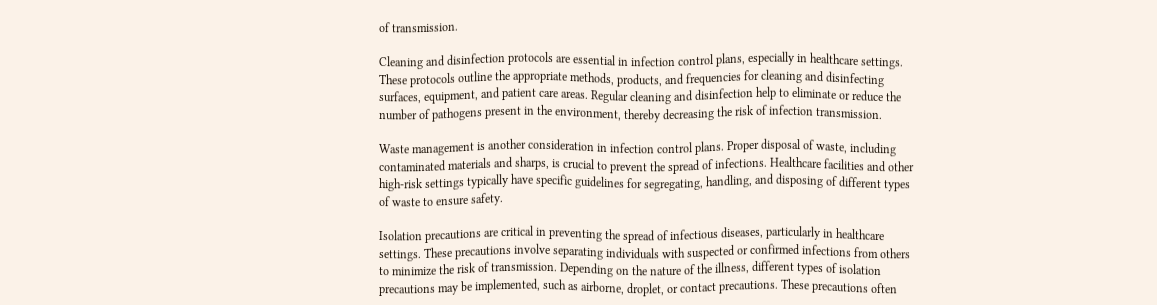of transmission.

Cleaning and disinfection protocols are essential in infection control plans, especially in healthcare settings. These protocols outline the appropriate methods, products, and frequencies for cleaning and disinfecting surfaces, equipment, and patient care areas. Regular cleaning and disinfection help to eliminate or reduce the number of pathogens present in the environment, thereby decreasing the risk of infection transmission.

Waste management is another consideration in infection control plans. Proper disposal of waste, including contaminated materials and sharps, is crucial to prevent the spread of infections. Healthcare facilities and other high-risk settings typically have specific guidelines for segregating, handling, and disposing of different types of waste to ensure safety.

Isolation precautions are critical in preventing the spread of infectious diseases, particularly in healthcare settings. These precautions involve separating individuals with suspected or confirmed infections from others to minimize the risk of transmission. Depending on the nature of the illness, different types of isolation precautions may be implemented, such as airborne, droplet, or contact precautions. These precautions often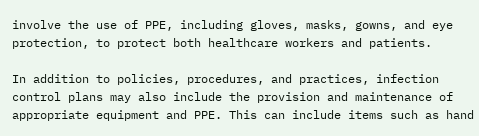involve the use of PPE, including gloves, masks, gowns, and eye protection, to protect both healthcare workers and patients.

In addition to policies, procedures, and practices, infection control plans may also include the provision and maintenance of appropriate equipment and PPE. This can include items such as hand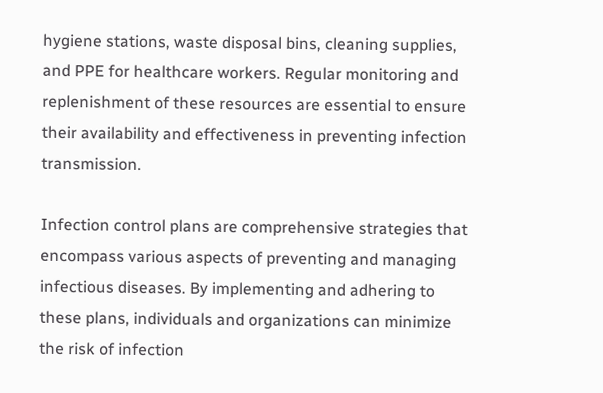hygiene stations, waste disposal bins, cleaning supplies, and PPE for healthcare workers. Regular monitoring and replenishment of these resources are essential to ensure their availability and effectiveness in preventing infection transmission.

Infection control plans are comprehensive strategies that encompass various aspects of preventing and managing infectious diseases. By implementing and adhering to these plans, individuals and organizations can minimize the risk of infection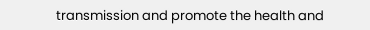transmission and promote the health and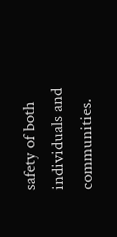safety of both individuals and communities.